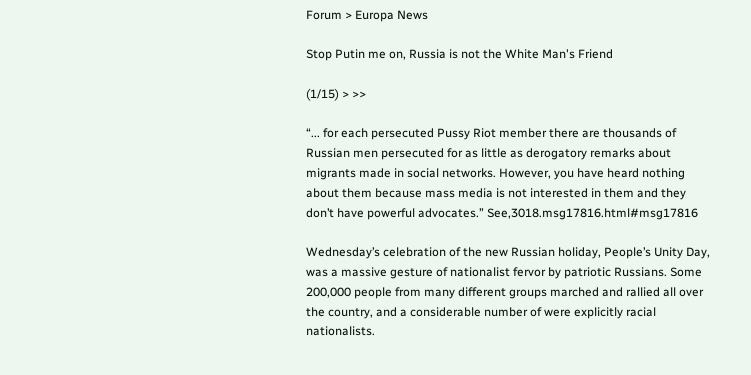Forum > Europa News

Stop Putin me on, Russia is not the White Man's Friend

(1/15) > >>

“... for each persecuted Pussy Riot member there are thousands of Russian men persecuted for as little as derogatory remarks about migrants made in social networks. However, you have heard nothing about them because mass media is not interested in them and they don’t have powerful advocates.” See,3018.msg17816.html#msg17816

Wednesday’s celebration of the new Russian holiday, People’s Unity Day, was a massive gesture of nationalist fervor by patriotic Russians. Some 200,000 people from many different groups marched and rallied all over the country, and a considerable number of were explicitly racial nationalists.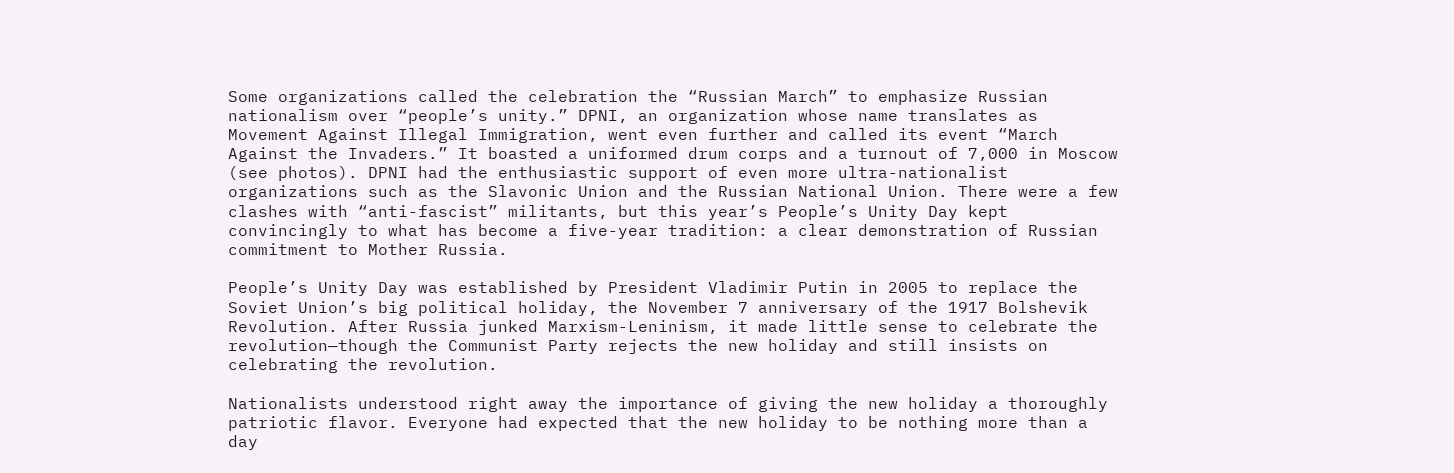Some organizations called the celebration the “Russian March” to emphasize Russian nationalism over “people’s unity.” DPNI, an organization whose name translates as Movement Against Illegal Immigration, went even further and called its event “March Against the Invaders.” It boasted a uniformed drum corps and a turnout of 7,000 in Moscow (see photos). DPNI had the enthusiastic support of even more ultra-nationalist organizations such as the Slavonic Union and the Russian National Union. There were a few clashes with “anti-fascist” militants, but this year’s People’s Unity Day kept convincingly to what has become a five-year tradition: a clear demonstration of Russian commitment to Mother Russia.

People’s Unity Day was established by President Vladimir Putin in 2005 to replace the Soviet Union’s big political holiday, the November 7 anniversary of the 1917 Bolshevik Revolution. After Russia junked Marxism-Leninism, it made little sense to celebrate the revolution—though the Communist Party rejects the new holiday and still insists on celebrating the revolution.

Nationalists understood right away the importance of giving the new holiday a thoroughly patriotic flavor. Everyone had expected that the new holiday to be nothing more than a day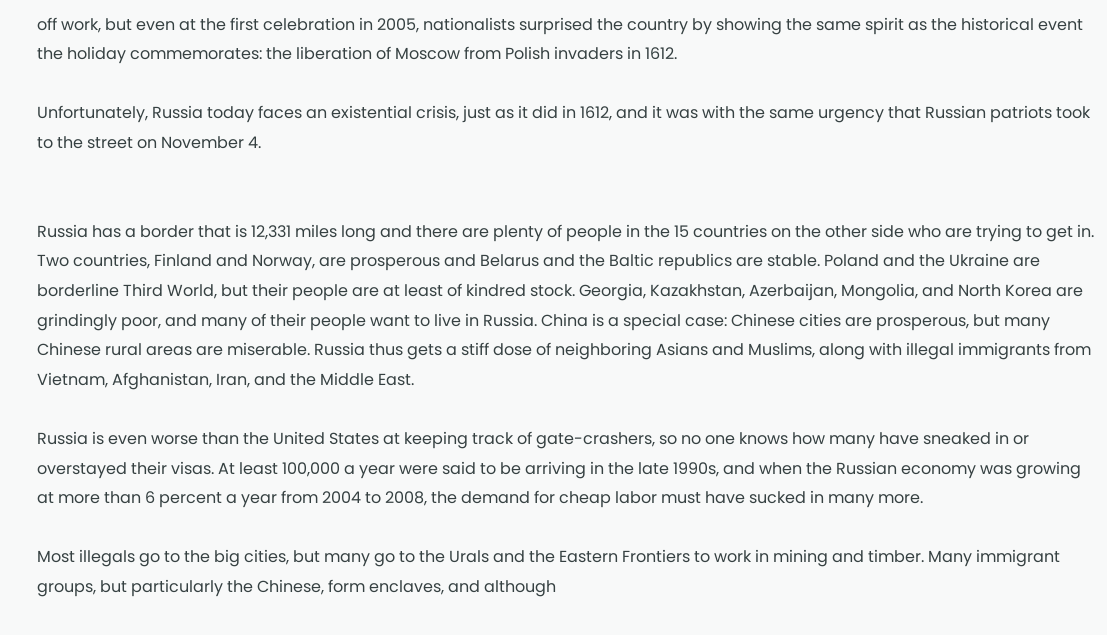off work, but even at the first celebration in 2005, nationalists surprised the country by showing the same spirit as the historical event the holiday commemorates: the liberation of Moscow from Polish invaders in 1612.

Unfortunately, Russia today faces an existential crisis, just as it did in 1612, and it was with the same urgency that Russian patriots took to the street on November 4.


Russia has a border that is 12,331 miles long and there are plenty of people in the 15 countries on the other side who are trying to get in. Two countries, Finland and Norway, are prosperous and Belarus and the Baltic republics are stable. Poland and the Ukraine are borderline Third World, but their people are at least of kindred stock. Georgia, Kazakhstan, Azerbaijan, Mongolia, and North Korea are grindingly poor, and many of their people want to live in Russia. China is a special case: Chinese cities are prosperous, but many Chinese rural areas are miserable. Russia thus gets a stiff dose of neighboring Asians and Muslims, along with illegal immigrants from Vietnam, Afghanistan, Iran, and the Middle East.

Russia is even worse than the United States at keeping track of gate-crashers, so no one knows how many have sneaked in or overstayed their visas. At least 100,000 a year were said to be arriving in the late 1990s, and when the Russian economy was growing at more than 6 percent a year from 2004 to 2008, the demand for cheap labor must have sucked in many more.

Most illegals go to the big cities, but many go to the Urals and the Eastern Frontiers to work in mining and timber. Many immigrant groups, but particularly the Chinese, form enclaves, and although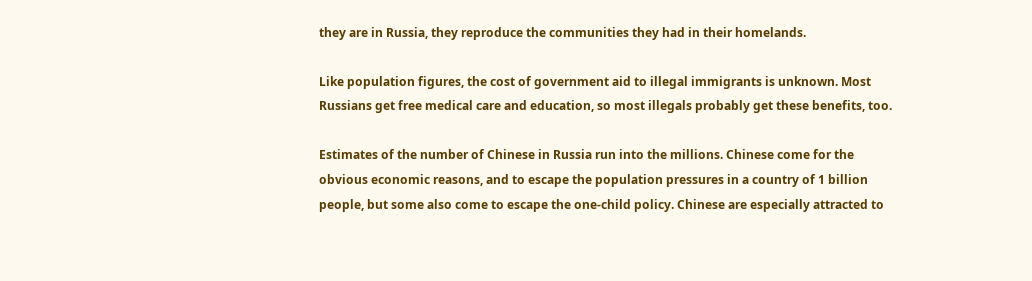they are in Russia, they reproduce the communities they had in their homelands.

Like population figures, the cost of government aid to illegal immigrants is unknown. Most Russians get free medical care and education, so most illegals probably get these benefits, too.

Estimates of the number of Chinese in Russia run into the millions. Chinese come for the obvious economic reasons, and to escape the population pressures in a country of 1 billion people, but some also come to escape the one-child policy. Chinese are especially attracted to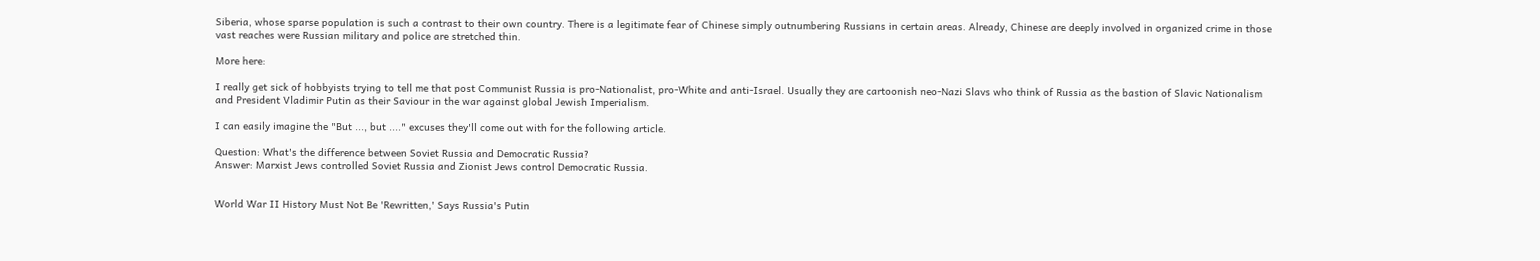Siberia, whose sparse population is such a contrast to their own country. There is a legitimate fear of Chinese simply outnumbering Russians in certain areas. Already, Chinese are deeply involved in organized crime in those vast reaches were Russian military and police are stretched thin.

More here:

I really get sick of hobbyists trying to tell me that post Communist Russia is pro-Nationalist, pro-White and anti-Israel. Usually they are cartoonish neo-Nazi Slavs who think of Russia as the bastion of Slavic Nationalism and President Vladimir Putin as their Saviour in the war against global Jewish Imperialism.

I can easily imagine the "But ..., but ...." excuses they'll come out with for the following article.

Question: What's the difference between Soviet Russia and Democratic Russia?
Answer: Marxist Jews controlled Soviet Russia and Zionist Jews control Democratic Russia.


World War II History Must Not Be 'Rewritten,' Says Russia's Putin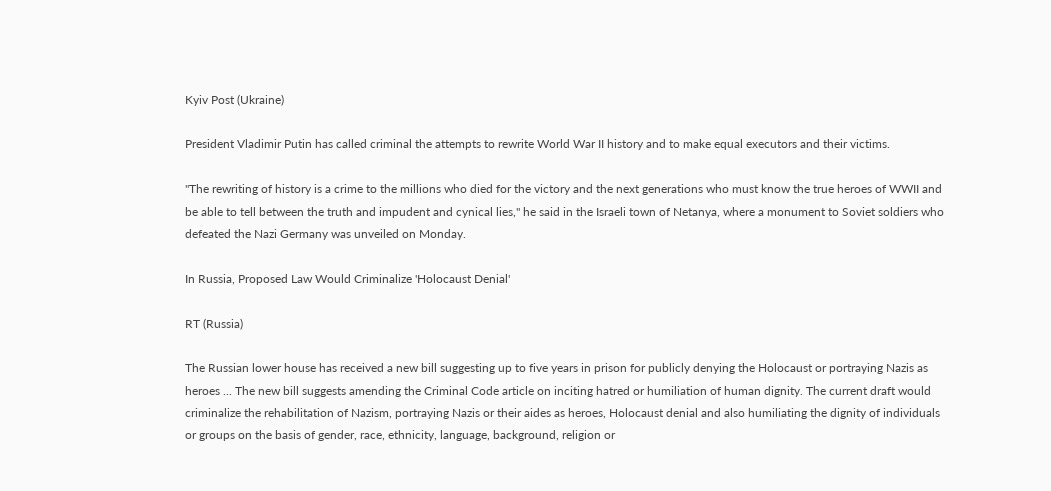Kyiv Post (Ukraine)

President Vladimir Putin has called criminal the attempts to rewrite World War II history and to make equal executors and their victims.

"The rewriting of history is a crime to the millions who died for the victory and the next generations who must know the true heroes of WWII and be able to tell between the truth and impudent and cynical lies," he said in the Israeli town of Netanya, where a monument to Soviet soldiers who defeated the Nazi Germany was unveiled on Monday.

In Russia, Proposed Law Would Criminalize 'Holocaust Denial'

RT (Russia)

The Russian lower house has received a new bill suggesting up to five years in prison for publicly denying the Holocaust or portraying Nazis as heroes ... The new bill suggests amending the Criminal Code article on inciting hatred or humiliation of human dignity. The current draft would criminalize the rehabilitation of Nazism, portraying Nazis or their aides as heroes, Holocaust denial and also humiliating the dignity of individuals or groups on the basis of gender, race, ethnicity, language, background, religion or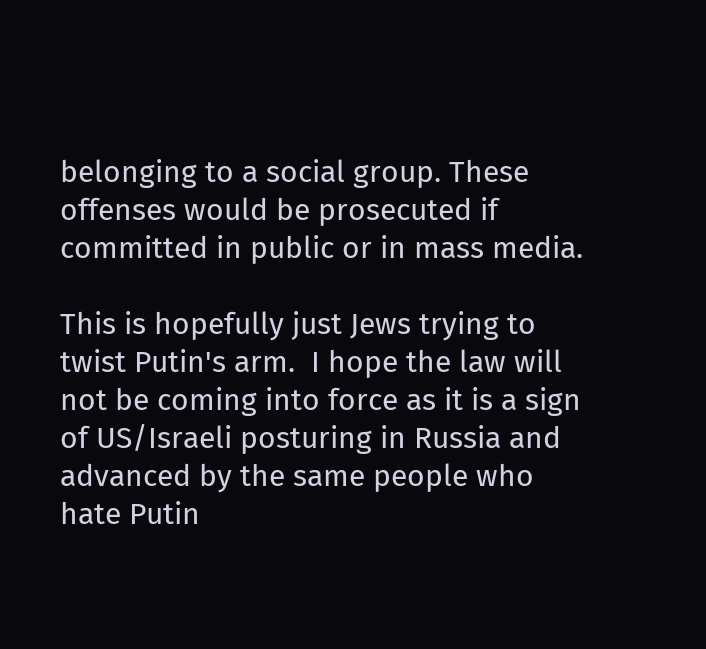belonging to a social group. These offenses would be prosecuted if committed in public or in mass media.

This is hopefully just Jews trying to twist Putin's arm.  I hope the law will not be coming into force as it is a sign of US/Israeli posturing in Russia and advanced by the same people who hate Putin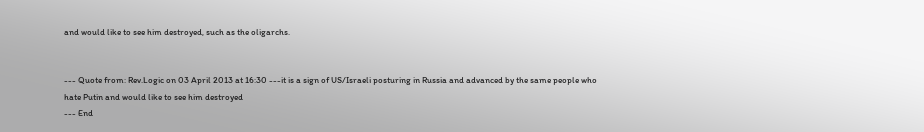and would like to see him destroyed, such as the oligarchs.


--- Quote from: Rev.Logic on 03 April 2013 at 16:30 ---it is a sign of US/Israeli posturing in Russia and advanced by the same people who hate Putin and would like to see him destroyed
--- End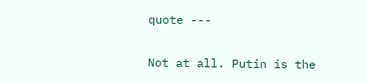quote ---

Not at all. Putin is the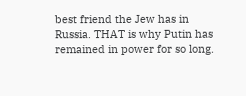best friend the Jew has in Russia. THAT is why Putin has remained in power for so long.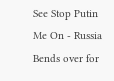See Stop Putin Me On - Russia Bends over for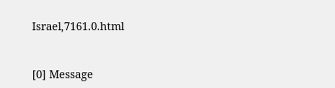Israel,7161.0.html


[0] Message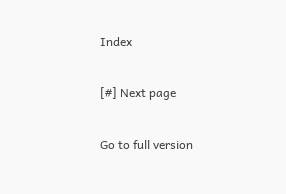Index

[#] Next page

Go to full version